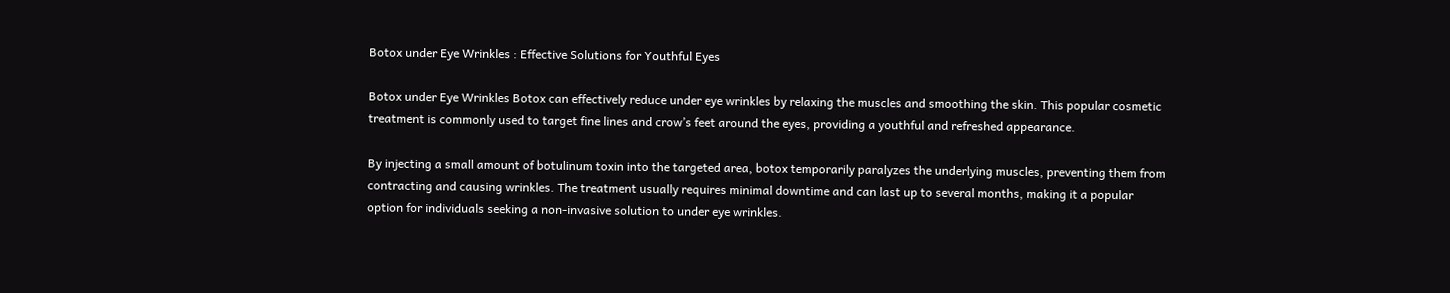Botox under Eye Wrinkles : Effective Solutions for Youthful Eyes

Botox under Eye Wrinkles Botox can effectively reduce under eye wrinkles by relaxing the muscles and smoothing the skin. This popular cosmetic treatment is commonly used to target fine lines and crow’s feet around the eyes, providing a youthful and refreshed appearance.

By injecting a small amount of botulinum toxin into the targeted area, botox temporarily paralyzes the underlying muscles, preventing them from contracting and causing wrinkles. The treatment usually requires minimal downtime and can last up to several months, making it a popular option for individuals seeking a non-invasive solution to under eye wrinkles.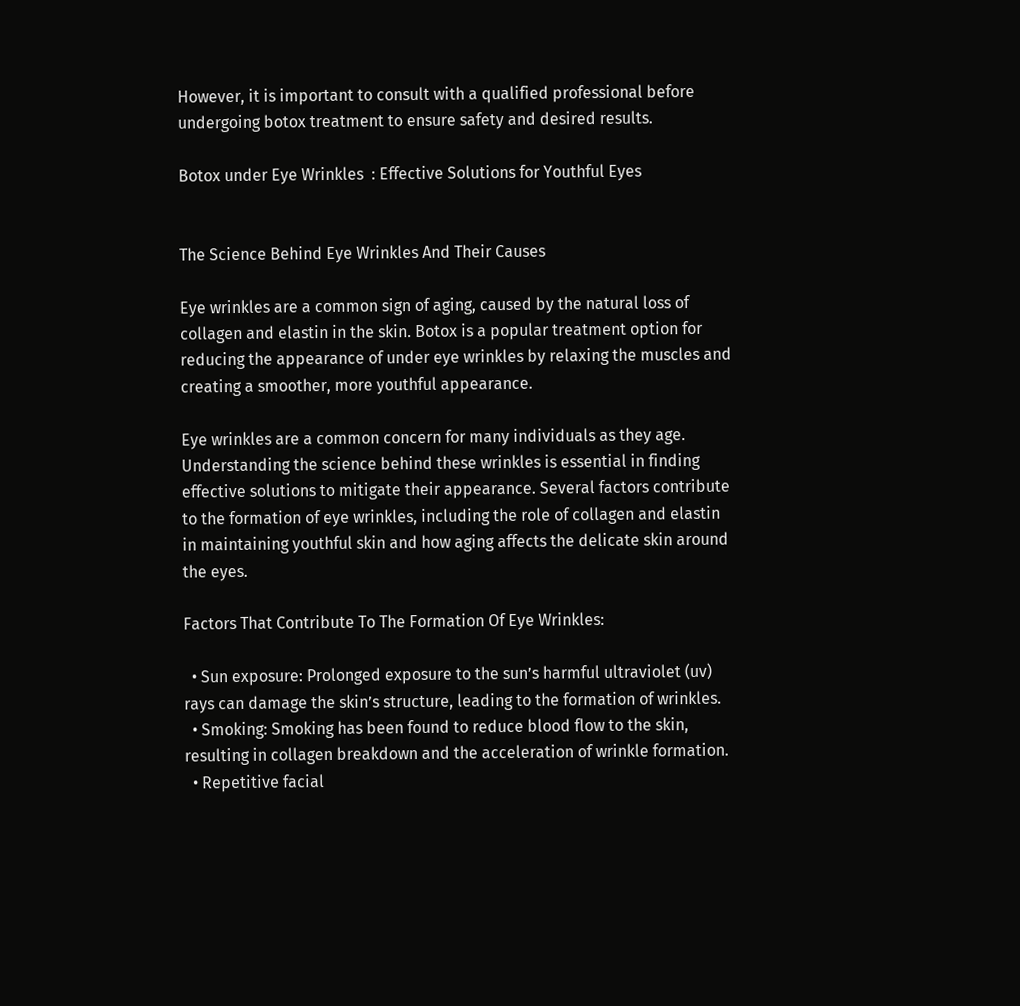However, it is important to consult with a qualified professional before undergoing botox treatment to ensure safety and desired results.

Botox under Eye Wrinkles  : Effective Solutions for Youthful Eyes


The Science Behind Eye Wrinkles And Their Causes

Eye wrinkles are a common sign of aging, caused by the natural loss of collagen and elastin in the skin. Botox is a popular treatment option for reducing the appearance of under eye wrinkles by relaxing the muscles and creating a smoother, more youthful appearance.

Eye wrinkles are a common concern for many individuals as they age. Understanding the science behind these wrinkles is essential in finding effective solutions to mitigate their appearance. Several factors contribute to the formation of eye wrinkles, including the role of collagen and elastin in maintaining youthful skin and how aging affects the delicate skin around the eyes.

Factors That Contribute To The Formation Of Eye Wrinkles:

  • Sun exposure: Prolonged exposure to the sun’s harmful ultraviolet (uv) rays can damage the skin’s structure, leading to the formation of wrinkles.
  • Smoking: Smoking has been found to reduce blood flow to the skin, resulting in collagen breakdown and the acceleration of wrinkle formation.
  • Repetitive facial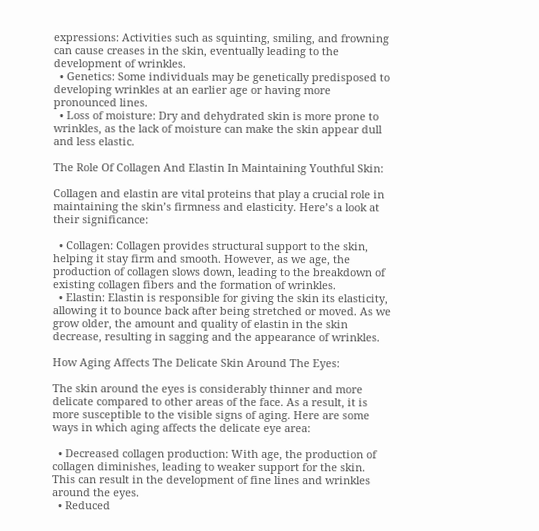expressions: Activities such as squinting, smiling, and frowning can cause creases in the skin, eventually leading to the development of wrinkles.
  • Genetics: Some individuals may be genetically predisposed to developing wrinkles at an earlier age or having more pronounced lines.
  • Loss of moisture: Dry and dehydrated skin is more prone to wrinkles, as the lack of moisture can make the skin appear dull and less elastic.

The Role Of Collagen And Elastin In Maintaining Youthful Skin:

Collagen and elastin are vital proteins that play a crucial role in maintaining the skin’s firmness and elasticity. Here’s a look at their significance:

  • Collagen: Collagen provides structural support to the skin, helping it stay firm and smooth. However, as we age, the production of collagen slows down, leading to the breakdown of existing collagen fibers and the formation of wrinkles.
  • Elastin: Elastin is responsible for giving the skin its elasticity, allowing it to bounce back after being stretched or moved. As we grow older, the amount and quality of elastin in the skin decrease, resulting in sagging and the appearance of wrinkles.

How Aging Affects The Delicate Skin Around The Eyes:

The skin around the eyes is considerably thinner and more delicate compared to other areas of the face. As a result, it is more susceptible to the visible signs of aging. Here are some ways in which aging affects the delicate eye area:

  • Decreased collagen production: With age, the production of collagen diminishes, leading to weaker support for the skin. This can result in the development of fine lines and wrinkles around the eyes.
  • Reduced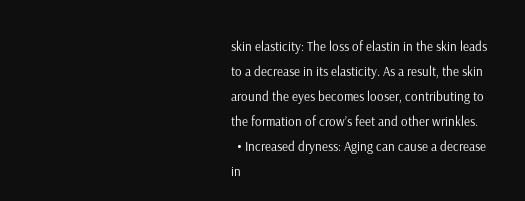skin elasticity: The loss of elastin in the skin leads to a decrease in its elasticity. As a result, the skin around the eyes becomes looser, contributing to the formation of crow’s feet and other wrinkles.
  • Increased dryness: Aging can cause a decrease in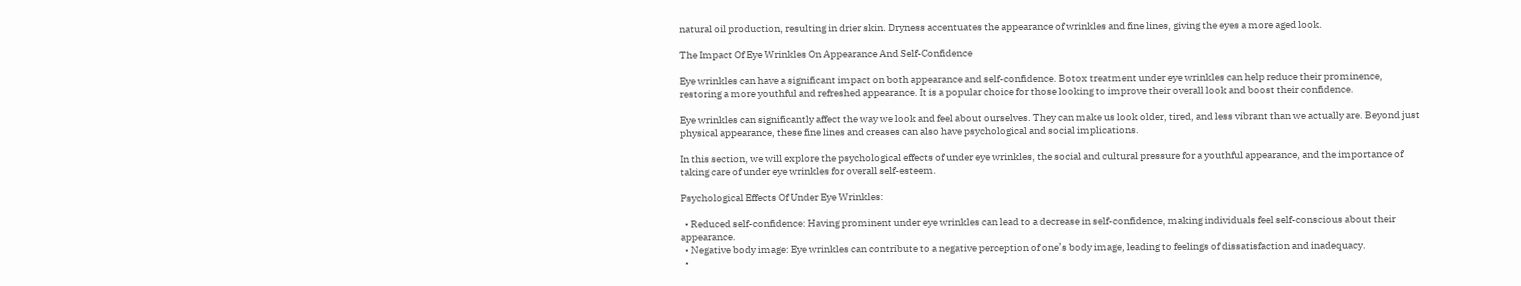natural oil production, resulting in drier skin. Dryness accentuates the appearance of wrinkles and fine lines, giving the eyes a more aged look.

The Impact Of Eye Wrinkles On Appearance And Self-Confidence

Eye wrinkles can have a significant impact on both appearance and self-confidence. Botox treatment under eye wrinkles can help reduce their prominence, restoring a more youthful and refreshed appearance. It is a popular choice for those looking to improve their overall look and boost their confidence.

Eye wrinkles can significantly affect the way we look and feel about ourselves. They can make us look older, tired, and less vibrant than we actually are. Beyond just physical appearance, these fine lines and creases can also have psychological and social implications.

In this section, we will explore the psychological effects of under eye wrinkles, the social and cultural pressure for a youthful appearance, and the importance of taking care of under eye wrinkles for overall self-esteem.

Psychological Effects Of Under Eye Wrinkles:

  • Reduced self-confidence: Having prominent under eye wrinkles can lead to a decrease in self-confidence, making individuals feel self-conscious about their appearance.
  • Negative body image: Eye wrinkles can contribute to a negative perception of one’s body image, leading to feelings of dissatisfaction and inadequacy.
  •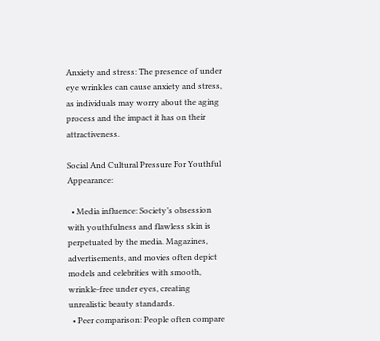Anxiety and stress: The presence of under eye wrinkles can cause anxiety and stress, as individuals may worry about the aging process and the impact it has on their attractiveness.

Social And Cultural Pressure For Youthful Appearance:

  • Media influence: Society’s obsession with youthfulness and flawless skin is perpetuated by the media. Magazines, advertisements, and movies often depict models and celebrities with smooth, wrinkle-free under eyes, creating unrealistic beauty standards.
  • Peer comparison: People often compare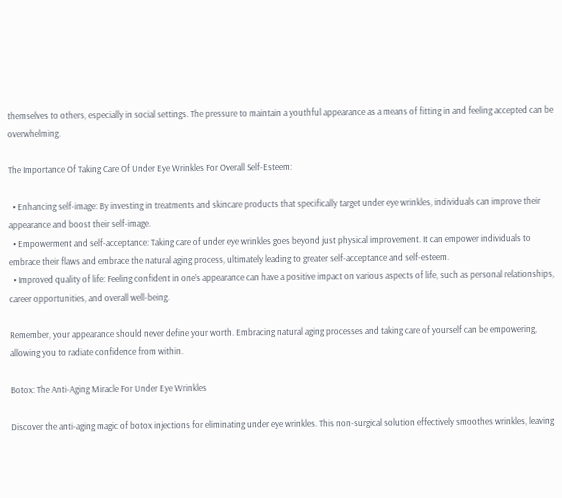themselves to others, especially in social settings. The pressure to maintain a youthful appearance as a means of fitting in and feeling accepted can be overwhelming.

The Importance Of Taking Care Of Under Eye Wrinkles For Overall Self-Esteem:

  • Enhancing self-image: By investing in treatments and skincare products that specifically target under eye wrinkles, individuals can improve their appearance and boost their self-image.
  • Empowerment and self-acceptance: Taking care of under eye wrinkles goes beyond just physical improvement. It can empower individuals to embrace their flaws and embrace the natural aging process, ultimately leading to greater self-acceptance and self-esteem.
  • Improved quality of life: Feeling confident in one’s appearance can have a positive impact on various aspects of life, such as personal relationships, career opportunities, and overall well-being.

Remember, your appearance should never define your worth. Embracing natural aging processes and taking care of yourself can be empowering, allowing you to radiate confidence from within.

Botox: The Anti-Aging Miracle For Under Eye Wrinkles

Discover the anti-aging magic of botox injections for eliminating under eye wrinkles. This non-surgical solution effectively smoothes wrinkles, leaving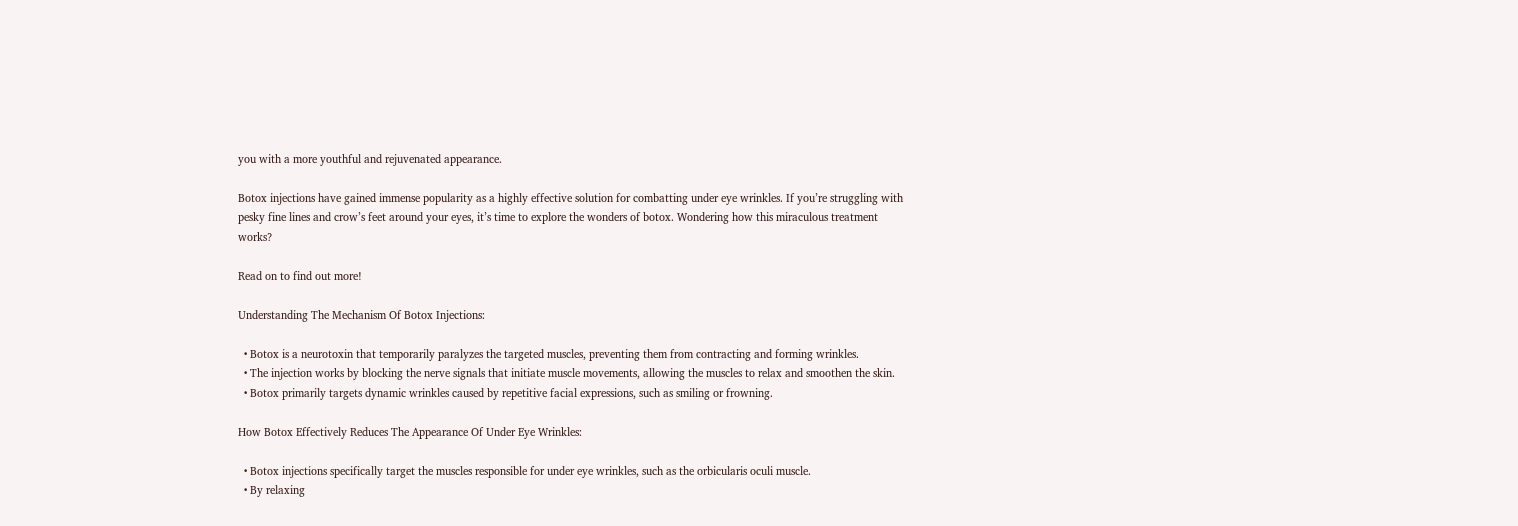you with a more youthful and rejuvenated appearance.

Botox injections have gained immense popularity as a highly effective solution for combatting under eye wrinkles. If you’re struggling with pesky fine lines and crow’s feet around your eyes, it’s time to explore the wonders of botox. Wondering how this miraculous treatment works?

Read on to find out more!

Understanding The Mechanism Of Botox Injections:

  • Botox is a neurotoxin that temporarily paralyzes the targeted muscles, preventing them from contracting and forming wrinkles.
  • The injection works by blocking the nerve signals that initiate muscle movements, allowing the muscles to relax and smoothen the skin.
  • Botox primarily targets dynamic wrinkles caused by repetitive facial expressions, such as smiling or frowning.

How Botox Effectively Reduces The Appearance Of Under Eye Wrinkles:

  • Botox injections specifically target the muscles responsible for under eye wrinkles, such as the orbicularis oculi muscle.
  • By relaxing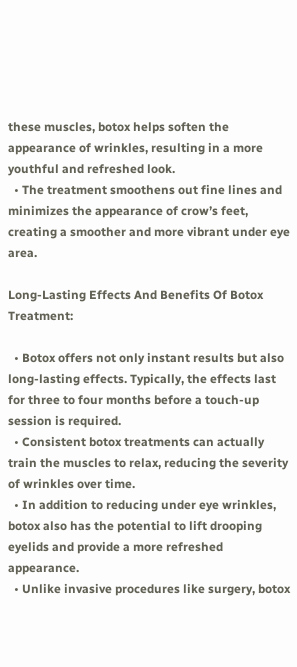these muscles, botox helps soften the appearance of wrinkles, resulting in a more youthful and refreshed look.
  • The treatment smoothens out fine lines and minimizes the appearance of crow’s feet, creating a smoother and more vibrant under eye area.

Long-Lasting Effects And Benefits Of Botox Treatment:

  • Botox offers not only instant results but also long-lasting effects. Typically, the effects last for three to four months before a touch-up session is required.
  • Consistent botox treatments can actually train the muscles to relax, reducing the severity of wrinkles over time.
  • In addition to reducing under eye wrinkles, botox also has the potential to lift drooping eyelids and provide a more refreshed appearance.
  • Unlike invasive procedures like surgery, botox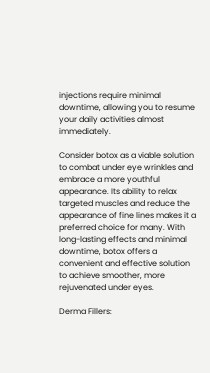injections require minimal downtime, allowing you to resume your daily activities almost immediately.

Consider botox as a viable solution to combat under eye wrinkles and embrace a more youthful appearance. Its ability to relax targeted muscles and reduce the appearance of fine lines makes it a preferred choice for many. With long-lasting effects and minimal downtime, botox offers a convenient and effective solution to achieve smoother, more rejuvenated under eyes.

Derma Fillers: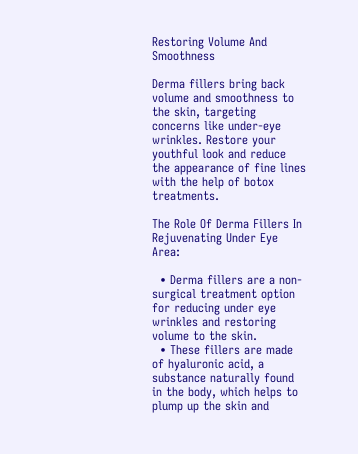Restoring Volume And Smoothness

Derma fillers bring back volume and smoothness to the skin, targeting concerns like under-eye wrinkles. Restore your youthful look and reduce the appearance of fine lines with the help of botox treatments.

The Role Of Derma Fillers In Rejuvenating Under Eye Area:

  • Derma fillers are a non-surgical treatment option for reducing under eye wrinkles and restoring volume to the skin.
  • These fillers are made of hyaluronic acid, a substance naturally found in the body, which helps to plump up the skin and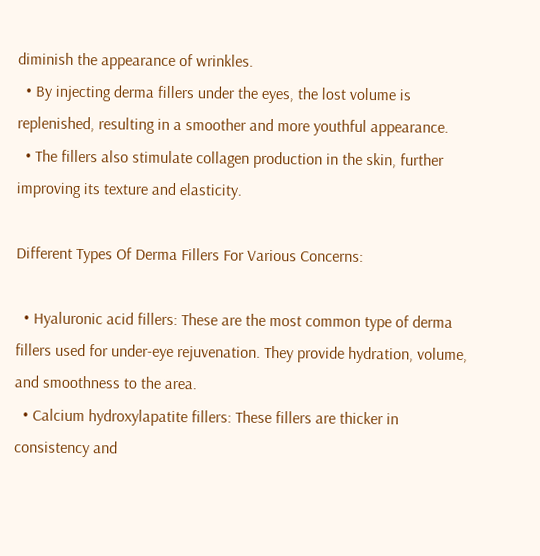diminish the appearance of wrinkles.
  • By injecting derma fillers under the eyes, the lost volume is replenished, resulting in a smoother and more youthful appearance.
  • The fillers also stimulate collagen production in the skin, further improving its texture and elasticity.

Different Types Of Derma Fillers For Various Concerns:

  • Hyaluronic acid fillers: These are the most common type of derma fillers used for under-eye rejuvenation. They provide hydration, volume, and smoothness to the area.
  • Calcium hydroxylapatite fillers: These fillers are thicker in consistency and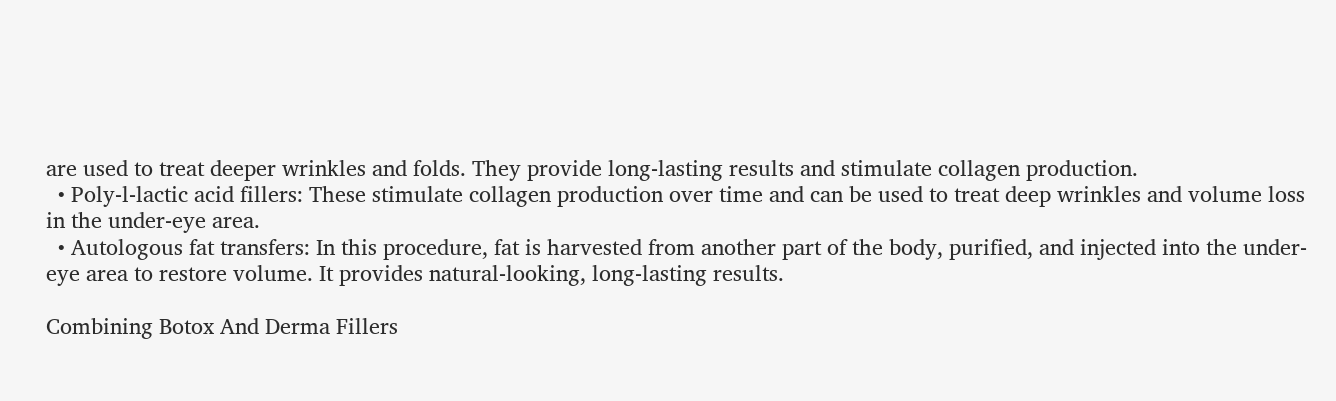are used to treat deeper wrinkles and folds. They provide long-lasting results and stimulate collagen production.
  • Poly-l-lactic acid fillers: These stimulate collagen production over time and can be used to treat deep wrinkles and volume loss in the under-eye area.
  • Autologous fat transfers: In this procedure, fat is harvested from another part of the body, purified, and injected into the under-eye area to restore volume. It provides natural-looking, long-lasting results.

Combining Botox And Derma Fillers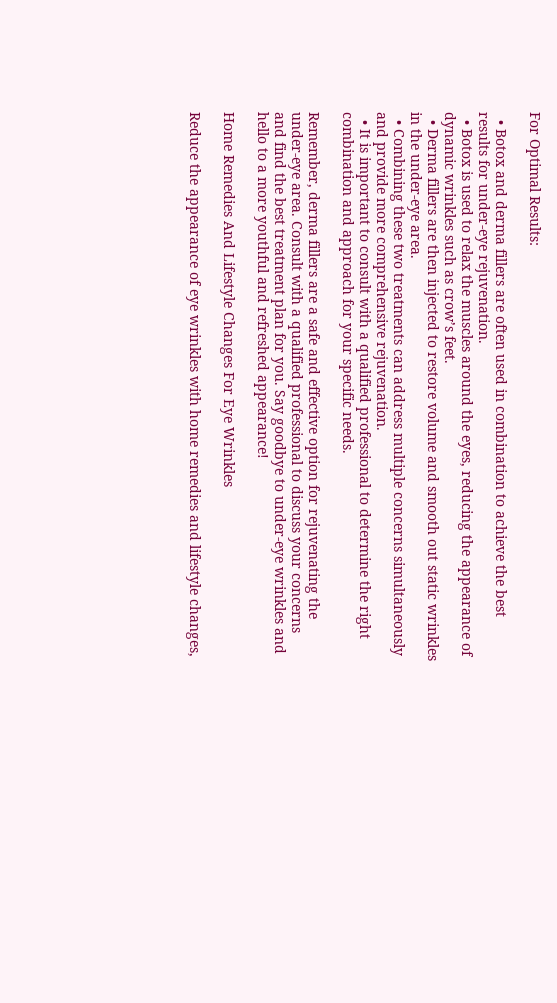For Optimal Results:

  • Botox and derma fillers are often used in combination to achieve the best results for under-eye rejuvenation.
  • Botox is used to relax the muscles around the eyes, reducing the appearance of dynamic wrinkles such as crow’s feet.
  • Derma fillers are then injected to restore volume and smooth out static wrinkles in the under-eye area.
  • Combining these two treatments can address multiple concerns simultaneously and provide more comprehensive rejuvenation.
  • It is important to consult with a qualified professional to determine the right combination and approach for your specific needs.

Remember, derma fillers are a safe and effective option for rejuvenating the under-eye area. Consult with a qualified professional to discuss your concerns and find the best treatment plan for you. Say goodbye to under-eye wrinkles and hello to a more youthful and refreshed appearance!

Home Remedies And Lifestyle Changes For Eye Wrinkles

Reduce the appearance of eye wrinkles with home remedies and lifestyle changes,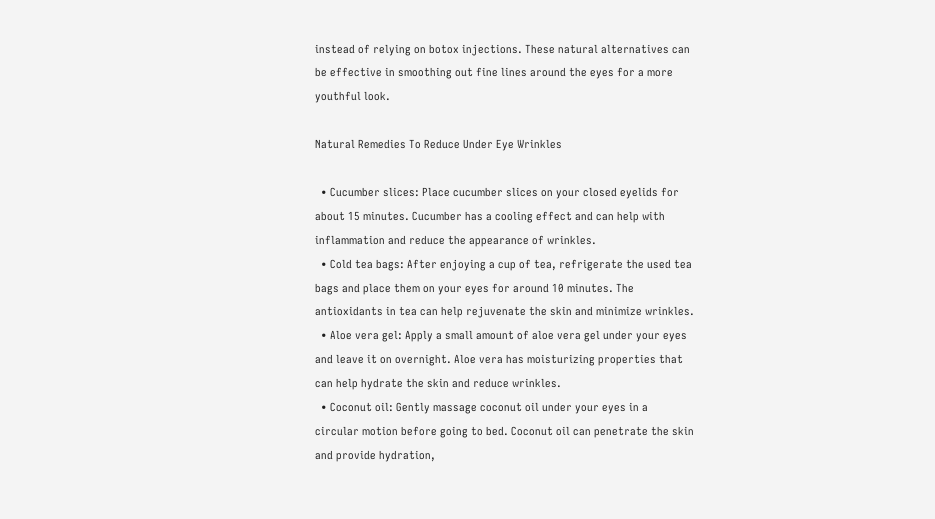instead of relying on botox injections. These natural alternatives can be effective in smoothing out fine lines around the eyes for a more youthful look.

Natural Remedies To Reduce Under Eye Wrinkles

  • Cucumber slices: Place cucumber slices on your closed eyelids for about 15 minutes. Cucumber has a cooling effect and can help with inflammation and reduce the appearance of wrinkles.
  • Cold tea bags: After enjoying a cup of tea, refrigerate the used tea bags and place them on your eyes for around 10 minutes. The antioxidants in tea can help rejuvenate the skin and minimize wrinkles.
  • Aloe vera gel: Apply a small amount of aloe vera gel under your eyes and leave it on overnight. Aloe vera has moisturizing properties that can help hydrate the skin and reduce wrinkles.
  • Coconut oil: Gently massage coconut oil under your eyes in a circular motion before going to bed. Coconut oil can penetrate the skin and provide hydration,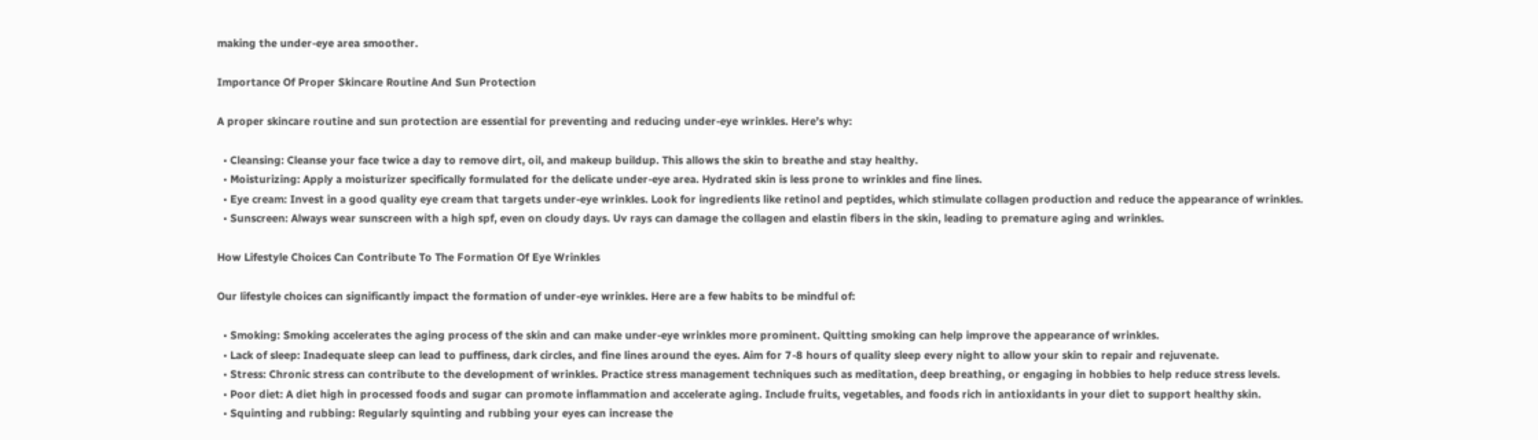making the under-eye area smoother.

Importance Of Proper Skincare Routine And Sun Protection

A proper skincare routine and sun protection are essential for preventing and reducing under-eye wrinkles. Here’s why:

  • Cleansing: Cleanse your face twice a day to remove dirt, oil, and makeup buildup. This allows the skin to breathe and stay healthy.
  • Moisturizing: Apply a moisturizer specifically formulated for the delicate under-eye area. Hydrated skin is less prone to wrinkles and fine lines.
  • Eye cream: Invest in a good quality eye cream that targets under-eye wrinkles. Look for ingredients like retinol and peptides, which stimulate collagen production and reduce the appearance of wrinkles.
  • Sunscreen: Always wear sunscreen with a high spf, even on cloudy days. Uv rays can damage the collagen and elastin fibers in the skin, leading to premature aging and wrinkles.

How Lifestyle Choices Can Contribute To The Formation Of Eye Wrinkles

Our lifestyle choices can significantly impact the formation of under-eye wrinkles. Here are a few habits to be mindful of:

  • Smoking: Smoking accelerates the aging process of the skin and can make under-eye wrinkles more prominent. Quitting smoking can help improve the appearance of wrinkles.
  • Lack of sleep: Inadequate sleep can lead to puffiness, dark circles, and fine lines around the eyes. Aim for 7-8 hours of quality sleep every night to allow your skin to repair and rejuvenate.
  • Stress: Chronic stress can contribute to the development of wrinkles. Practice stress management techniques such as meditation, deep breathing, or engaging in hobbies to help reduce stress levels.
  • Poor diet: A diet high in processed foods and sugar can promote inflammation and accelerate aging. Include fruits, vegetables, and foods rich in antioxidants in your diet to support healthy skin.
  • Squinting and rubbing: Regularly squinting and rubbing your eyes can increase the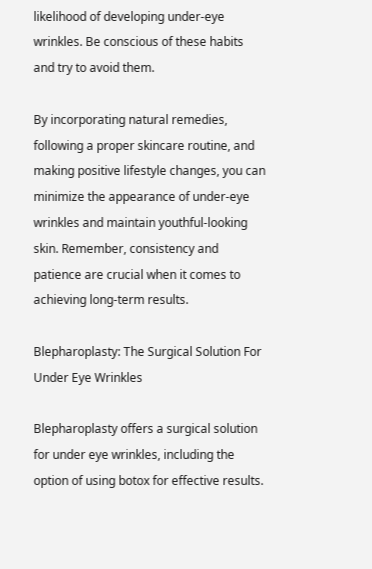likelihood of developing under-eye wrinkles. Be conscious of these habits and try to avoid them.

By incorporating natural remedies, following a proper skincare routine, and making positive lifestyle changes, you can minimize the appearance of under-eye wrinkles and maintain youthful-looking skin. Remember, consistency and patience are crucial when it comes to achieving long-term results.

Blepharoplasty: The Surgical Solution For Under Eye Wrinkles

Blepharoplasty offers a surgical solution for under eye wrinkles, including the option of using botox for effective results.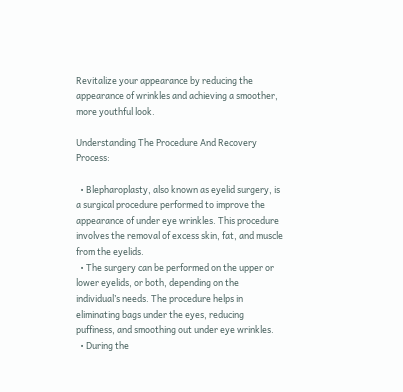Revitalize your appearance by reducing the appearance of wrinkles and achieving a smoother, more youthful look.

Understanding The Procedure And Recovery Process:

  • Blepharoplasty, also known as eyelid surgery, is a surgical procedure performed to improve the appearance of under eye wrinkles. This procedure involves the removal of excess skin, fat, and muscle from the eyelids.
  • The surgery can be performed on the upper or lower eyelids, or both, depending on the individual’s needs. The procedure helps in eliminating bags under the eyes, reducing puffiness, and smoothing out under eye wrinkles.
  • During the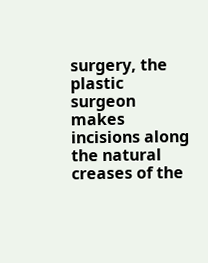surgery, the plastic surgeon makes incisions along the natural creases of the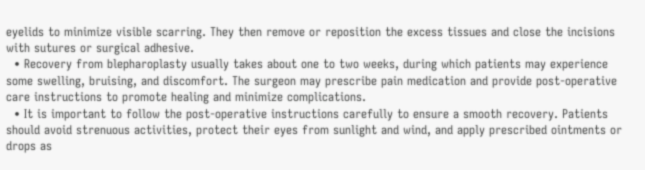eyelids to minimize visible scarring. They then remove or reposition the excess tissues and close the incisions with sutures or surgical adhesive.
  • Recovery from blepharoplasty usually takes about one to two weeks, during which patients may experience some swelling, bruising, and discomfort. The surgeon may prescribe pain medication and provide post-operative care instructions to promote healing and minimize complications.
  • It is important to follow the post-operative instructions carefully to ensure a smooth recovery. Patients should avoid strenuous activities, protect their eyes from sunlight and wind, and apply prescribed ointments or drops as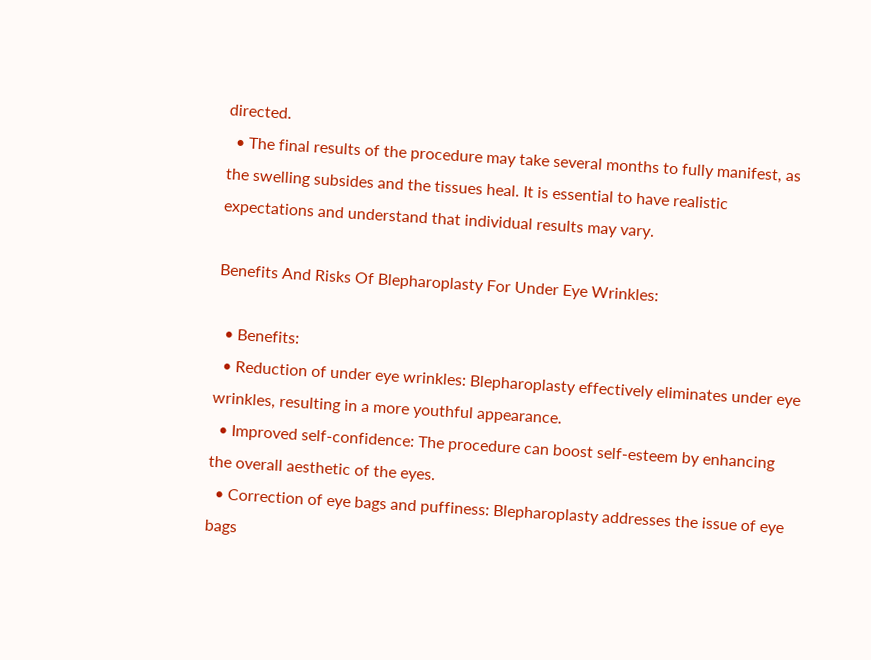directed.
  • The final results of the procedure may take several months to fully manifest, as the swelling subsides and the tissues heal. It is essential to have realistic expectations and understand that individual results may vary.

Benefits And Risks Of Blepharoplasty For Under Eye Wrinkles:

  • Benefits:
  • Reduction of under eye wrinkles: Blepharoplasty effectively eliminates under eye wrinkles, resulting in a more youthful appearance.
  • Improved self-confidence: The procedure can boost self-esteem by enhancing the overall aesthetic of the eyes.
  • Correction of eye bags and puffiness: Blepharoplasty addresses the issue of eye bags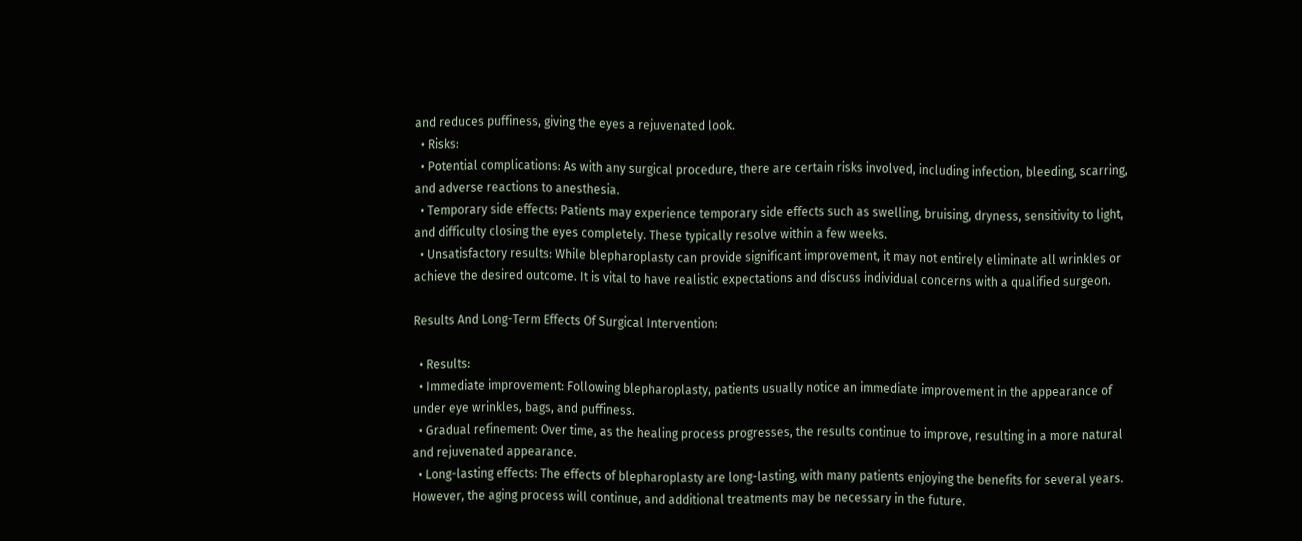and reduces puffiness, giving the eyes a rejuvenated look.
  • Risks:
  • Potential complications: As with any surgical procedure, there are certain risks involved, including infection, bleeding, scarring, and adverse reactions to anesthesia.
  • Temporary side effects: Patients may experience temporary side effects such as swelling, bruising, dryness, sensitivity to light, and difficulty closing the eyes completely. These typically resolve within a few weeks.
  • Unsatisfactory results: While blepharoplasty can provide significant improvement, it may not entirely eliminate all wrinkles or achieve the desired outcome. It is vital to have realistic expectations and discuss individual concerns with a qualified surgeon.

Results And Long-Term Effects Of Surgical Intervention:

  • Results:
  • Immediate improvement: Following blepharoplasty, patients usually notice an immediate improvement in the appearance of under eye wrinkles, bags, and puffiness.
  • Gradual refinement: Over time, as the healing process progresses, the results continue to improve, resulting in a more natural and rejuvenated appearance.
  • Long-lasting effects: The effects of blepharoplasty are long-lasting, with many patients enjoying the benefits for several years. However, the aging process will continue, and additional treatments may be necessary in the future.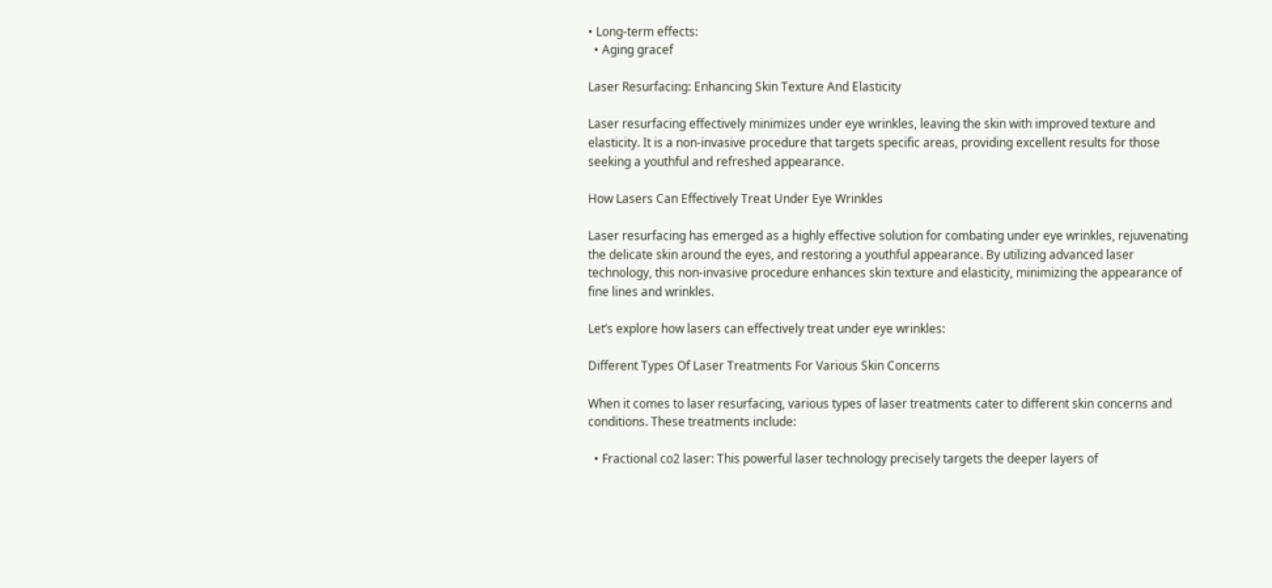• Long-term effects:
  • Aging gracef

Laser Resurfacing: Enhancing Skin Texture And Elasticity

Laser resurfacing effectively minimizes under eye wrinkles, leaving the skin with improved texture and elasticity. It is a non-invasive procedure that targets specific areas, providing excellent results for those seeking a youthful and refreshed appearance.

How Lasers Can Effectively Treat Under Eye Wrinkles

Laser resurfacing has emerged as a highly effective solution for combating under eye wrinkles, rejuvenating the delicate skin around the eyes, and restoring a youthful appearance. By utilizing advanced laser technology, this non-invasive procedure enhances skin texture and elasticity, minimizing the appearance of fine lines and wrinkles.

Let’s explore how lasers can effectively treat under eye wrinkles:

Different Types Of Laser Treatments For Various Skin Concerns

When it comes to laser resurfacing, various types of laser treatments cater to different skin concerns and conditions. These treatments include:

  • Fractional co2 laser: This powerful laser technology precisely targets the deeper layers of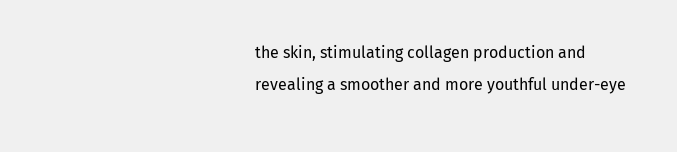the skin, stimulating collagen production and revealing a smoother and more youthful under-eye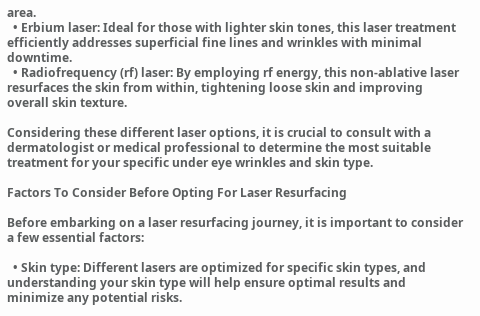area.
  • Erbium laser: Ideal for those with lighter skin tones, this laser treatment efficiently addresses superficial fine lines and wrinkles with minimal downtime.
  • Radiofrequency (rf) laser: By employing rf energy, this non-ablative laser resurfaces the skin from within, tightening loose skin and improving overall skin texture.

Considering these different laser options, it is crucial to consult with a dermatologist or medical professional to determine the most suitable treatment for your specific under eye wrinkles and skin type.

Factors To Consider Before Opting For Laser Resurfacing

Before embarking on a laser resurfacing journey, it is important to consider a few essential factors:

  • Skin type: Different lasers are optimized for specific skin types, and understanding your skin type will help ensure optimal results and minimize any potential risks.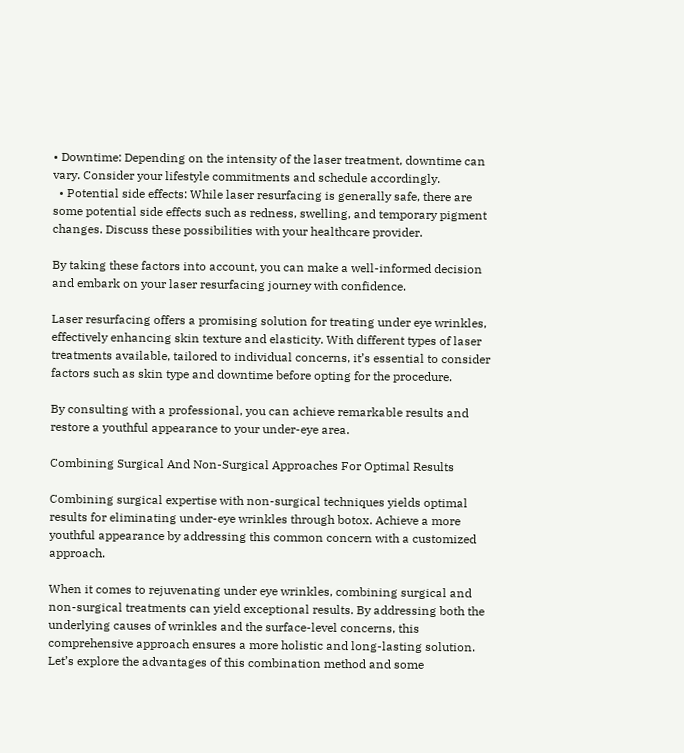• Downtime: Depending on the intensity of the laser treatment, downtime can vary. Consider your lifestyle commitments and schedule accordingly.
  • Potential side effects: While laser resurfacing is generally safe, there are some potential side effects such as redness, swelling, and temporary pigment changes. Discuss these possibilities with your healthcare provider.

By taking these factors into account, you can make a well-informed decision and embark on your laser resurfacing journey with confidence.

Laser resurfacing offers a promising solution for treating under eye wrinkles, effectively enhancing skin texture and elasticity. With different types of laser treatments available, tailored to individual concerns, it’s essential to consider factors such as skin type and downtime before opting for the procedure.

By consulting with a professional, you can achieve remarkable results and restore a youthful appearance to your under-eye area.

Combining Surgical And Non-Surgical Approaches For Optimal Results

Combining surgical expertise with non-surgical techniques yields optimal results for eliminating under-eye wrinkles through botox. Achieve a more youthful appearance by addressing this common concern with a customized approach.

When it comes to rejuvenating under eye wrinkles, combining surgical and non-surgical treatments can yield exceptional results. By addressing both the underlying causes of wrinkles and the surface-level concerns, this comprehensive approach ensures a more holistic and long-lasting solution. Let’s explore the advantages of this combination method and some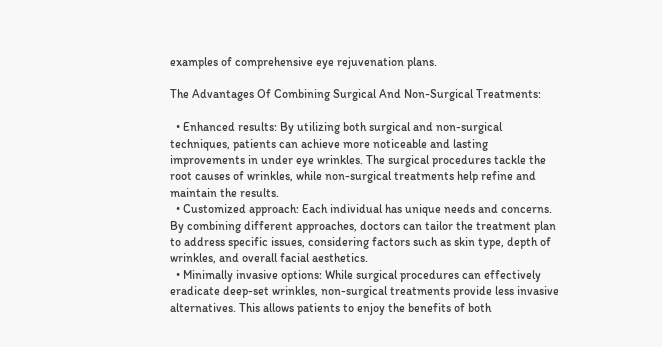examples of comprehensive eye rejuvenation plans.

The Advantages Of Combining Surgical And Non-Surgical Treatments:

  • Enhanced results: By utilizing both surgical and non-surgical techniques, patients can achieve more noticeable and lasting improvements in under eye wrinkles. The surgical procedures tackle the root causes of wrinkles, while non-surgical treatments help refine and maintain the results.
  • Customized approach: Each individual has unique needs and concerns. By combining different approaches, doctors can tailor the treatment plan to address specific issues, considering factors such as skin type, depth of wrinkles, and overall facial aesthetics.
  • Minimally invasive options: While surgical procedures can effectively eradicate deep-set wrinkles, non-surgical treatments provide less invasive alternatives. This allows patients to enjoy the benefits of both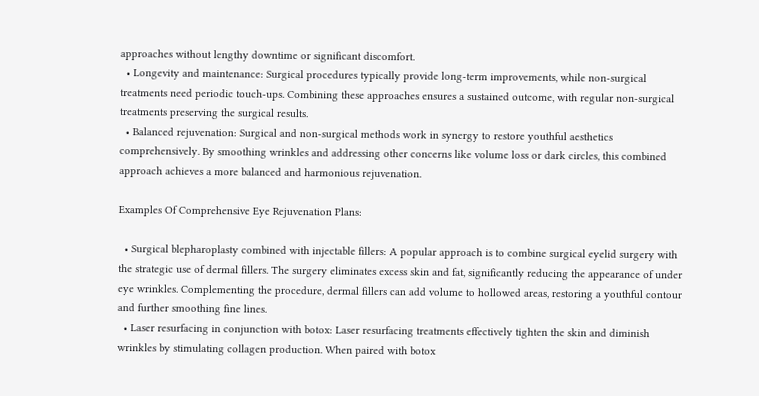approaches without lengthy downtime or significant discomfort.
  • Longevity and maintenance: Surgical procedures typically provide long-term improvements, while non-surgical treatments need periodic touch-ups. Combining these approaches ensures a sustained outcome, with regular non-surgical treatments preserving the surgical results.
  • Balanced rejuvenation: Surgical and non-surgical methods work in synergy to restore youthful aesthetics comprehensively. By smoothing wrinkles and addressing other concerns like volume loss or dark circles, this combined approach achieves a more balanced and harmonious rejuvenation.

Examples Of Comprehensive Eye Rejuvenation Plans:

  • Surgical blepharoplasty combined with injectable fillers: A popular approach is to combine surgical eyelid surgery with the strategic use of dermal fillers. The surgery eliminates excess skin and fat, significantly reducing the appearance of under eye wrinkles. Complementing the procedure, dermal fillers can add volume to hollowed areas, restoring a youthful contour and further smoothing fine lines.
  • Laser resurfacing in conjunction with botox: Laser resurfacing treatments effectively tighten the skin and diminish wrinkles by stimulating collagen production. When paired with botox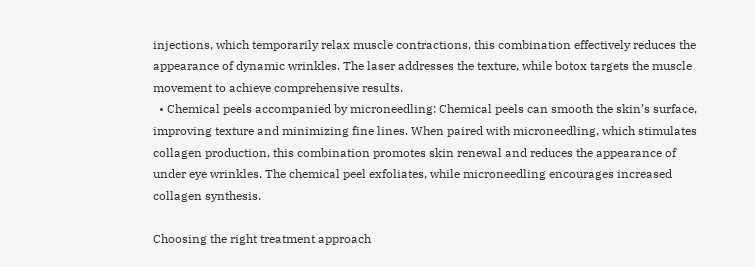injections, which temporarily relax muscle contractions, this combination effectively reduces the appearance of dynamic wrinkles. The laser addresses the texture, while botox targets the muscle movement to achieve comprehensive results.
  • Chemical peels accompanied by microneedling: Chemical peels can smooth the skin’s surface, improving texture and minimizing fine lines. When paired with microneedling, which stimulates collagen production, this combination promotes skin renewal and reduces the appearance of under eye wrinkles. The chemical peel exfoliates, while microneedling encourages increased collagen synthesis.

Choosing the right treatment approach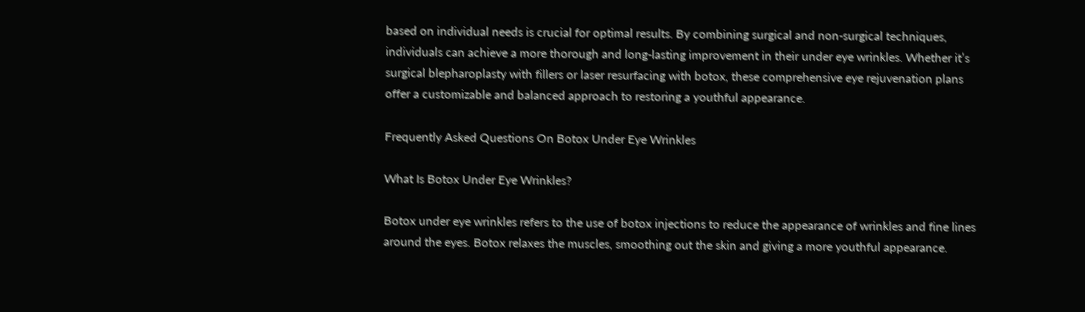based on individual needs is crucial for optimal results. By combining surgical and non-surgical techniques, individuals can achieve a more thorough and long-lasting improvement in their under eye wrinkles. Whether it’s surgical blepharoplasty with fillers or laser resurfacing with botox, these comprehensive eye rejuvenation plans offer a customizable and balanced approach to restoring a youthful appearance.

Frequently Asked Questions On Botox Under Eye Wrinkles

What Is Botox Under Eye Wrinkles?

Botox under eye wrinkles refers to the use of botox injections to reduce the appearance of wrinkles and fine lines around the eyes. Botox relaxes the muscles, smoothing out the skin and giving a more youthful appearance.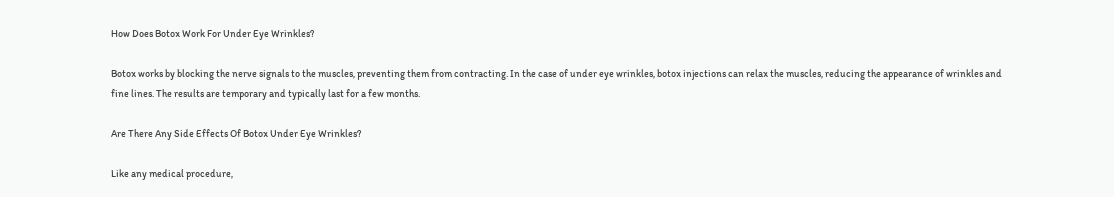How Does Botox Work For Under Eye Wrinkles?

Botox works by blocking the nerve signals to the muscles, preventing them from contracting. In the case of under eye wrinkles, botox injections can relax the muscles, reducing the appearance of wrinkles and fine lines. The results are temporary and typically last for a few months.

Are There Any Side Effects Of Botox Under Eye Wrinkles?

Like any medical procedure,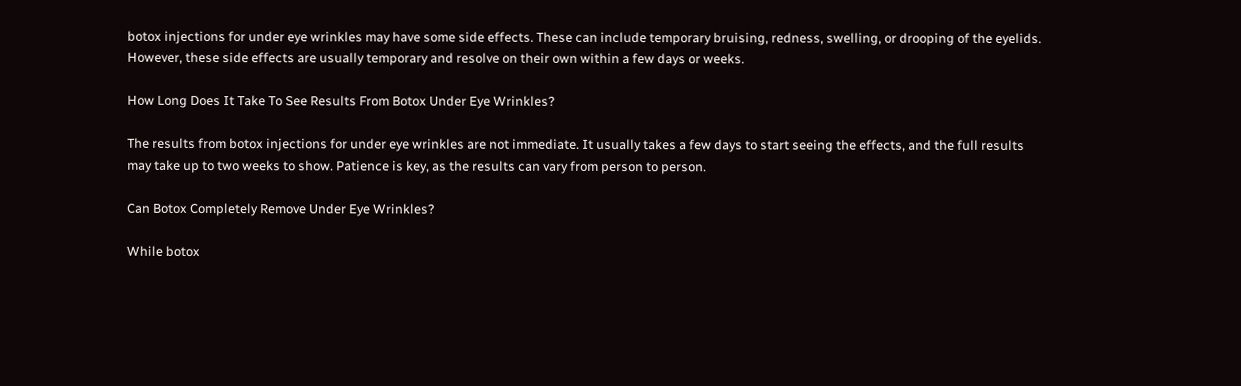botox injections for under eye wrinkles may have some side effects. These can include temporary bruising, redness, swelling, or drooping of the eyelids. However, these side effects are usually temporary and resolve on their own within a few days or weeks.

How Long Does It Take To See Results From Botox Under Eye Wrinkles?

The results from botox injections for under eye wrinkles are not immediate. It usually takes a few days to start seeing the effects, and the full results may take up to two weeks to show. Patience is key, as the results can vary from person to person.

Can Botox Completely Remove Under Eye Wrinkles?

While botox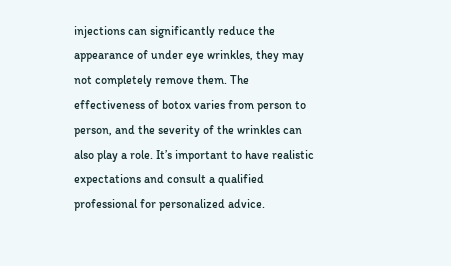injections can significantly reduce the appearance of under eye wrinkles, they may not completely remove them. The effectiveness of botox varies from person to person, and the severity of the wrinkles can also play a role. It’s important to have realistic expectations and consult a qualified professional for personalized advice.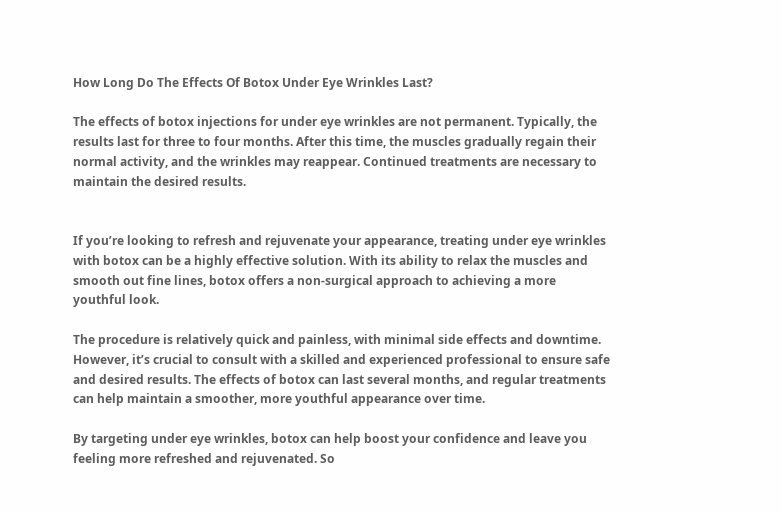How Long Do The Effects Of Botox Under Eye Wrinkles Last?

The effects of botox injections for under eye wrinkles are not permanent. Typically, the results last for three to four months. After this time, the muscles gradually regain their normal activity, and the wrinkles may reappear. Continued treatments are necessary to maintain the desired results.


If you’re looking to refresh and rejuvenate your appearance, treating under eye wrinkles with botox can be a highly effective solution. With its ability to relax the muscles and smooth out fine lines, botox offers a non-surgical approach to achieving a more youthful look.

The procedure is relatively quick and painless, with minimal side effects and downtime. However, it’s crucial to consult with a skilled and experienced professional to ensure safe and desired results. The effects of botox can last several months, and regular treatments can help maintain a smoother, more youthful appearance over time.

By targeting under eye wrinkles, botox can help boost your confidence and leave you feeling more refreshed and rejuvenated. So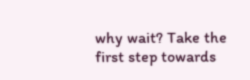why wait? Take the first step towards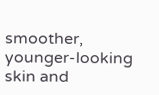smoother, younger-looking skin and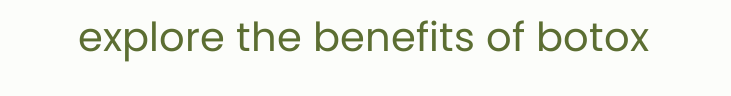explore the benefits of botox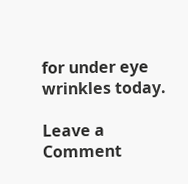for under eye wrinkles today.

Leave a Comment